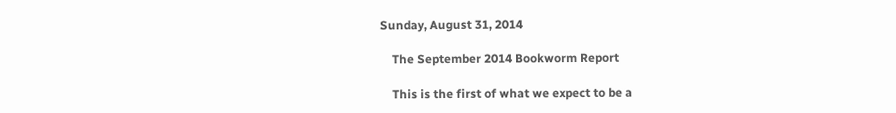Sunday, August 31, 2014

    The September 2014 Bookworm Report

    This is the first of what we expect to be a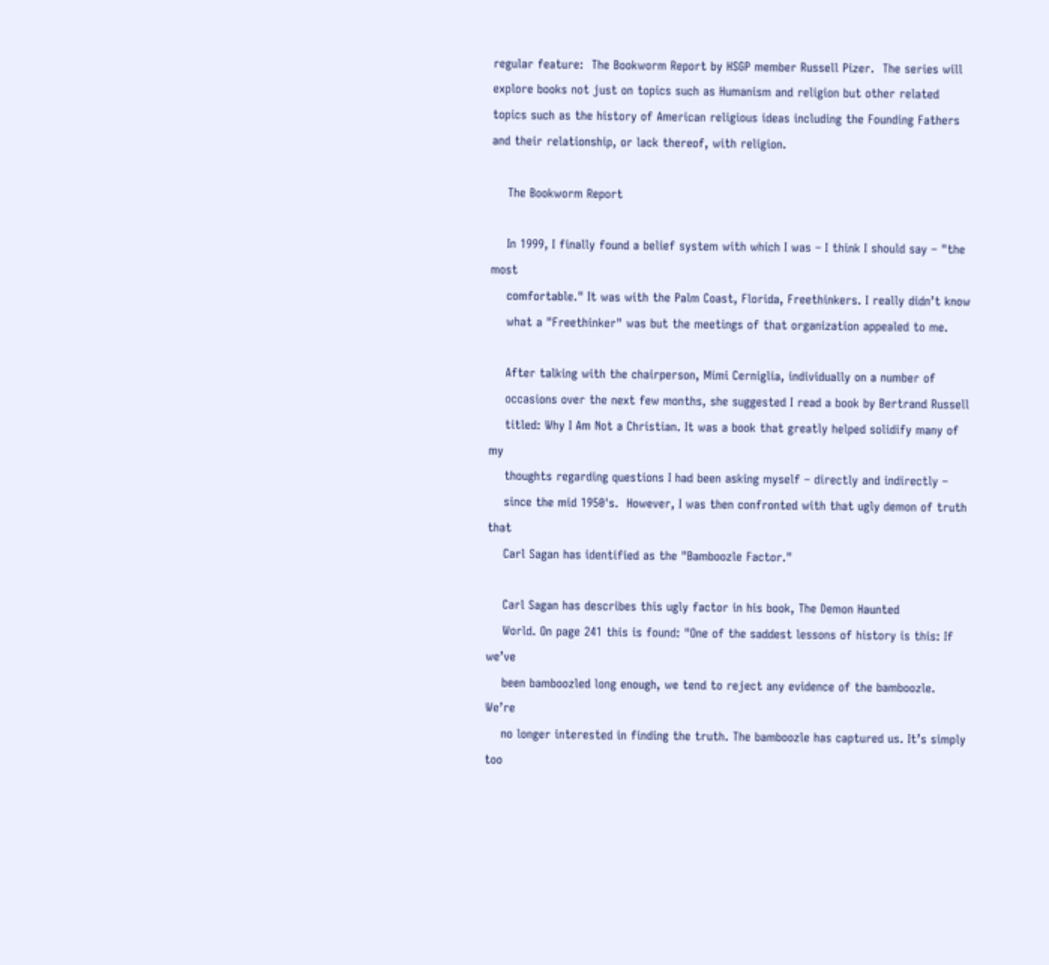regular feature:  The Bookworm Report by HSGP member Russell Pizer.  The series will explore books not just on topics such as Humanism and religion but other related topics such as the history of American religious ideas including the Founding Fathers and their relationship, or lack thereof, with religion.

    The Bookworm Report

    In 1999, I finally found a belief system with which I was – I think I should say – "the most
    comfortable." It was with the Palm Coast, Florida, Freethinkers. I really didn’t know
    what a "Freethinker" was but the meetings of that organization appealed to me.

    After talking with the chairperson, Mimi Cerniglia, individually on a number of
    occasions over the next few months, she suggested I read a book by Bertrand Russell
    titled: Why I Am Not a Christian. It was a book that greatly helped solidify many of my
    thoughts regarding questions I had been asking myself – directly and indirectly –
    since the mid 1950's.  However, I was then confronted with that ugly demon of truth that
    Carl Sagan has identified as the "Bamboozle Factor."

    Carl Sagan has describes this ugly factor in his book, The Demon Haunted
    World. On page 241 this is found: "One of the saddest lessons of history is this: If we’ve
    been bamboozled long enough, we tend to reject any evidence of the bamboozle. We’re
    no longer interested in finding the truth. The bamboozle has captured us. It’s simply too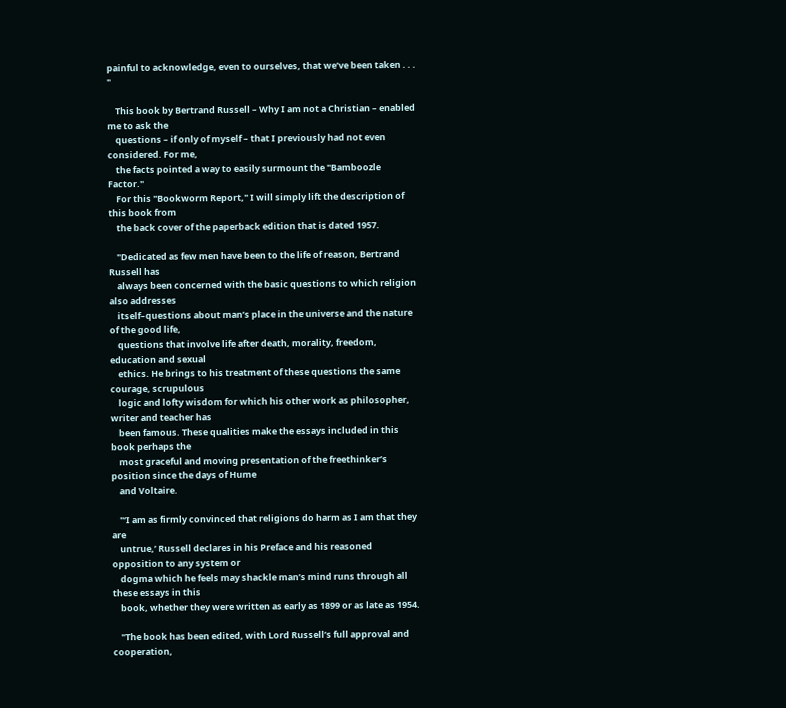painful to acknowledge, even to ourselves, that we’ve been taken . . . "

    This book by Bertrand Russell – Why I am not a Christian – enabled me to ask the
    questions – if only of myself – that I previously had not even considered. For me,
    the facts pointed a way to easily surmount the "Bamboozle Factor."
    For this "Bookworm Report," I will simply lift the description of this book from
    the back cover of the paperback edition that is dated 1957.

    "Dedicated as few men have been to the life of reason, Bertrand Russell has
    always been concerned with the basic questions to which religion also addresses
    itself–questions about man’s place in the universe and the nature of the good life,
    questions that involve life after death, morality, freedom, education and sexual
    ethics. He brings to his treatment of these questions the same courage, scrupulous
    logic and lofty wisdom for which his other work as philosopher, writer and teacher has
    been famous. These qualities make the essays included in this book perhaps the
    most graceful and moving presentation of the freethinker’s position since the days of Hume
    and Voltaire.

    "‘I am as firmly convinced that religions do harm as I am that they are
    untrue,’ Russell declares in his Preface and his reasoned opposition to any system or
    dogma which he feels may shackle man’s mind runs through all these essays in this
    book, whether they were written as early as 1899 or as late as 1954.

    "The book has been edited, with Lord Russell’s full approval and cooperation,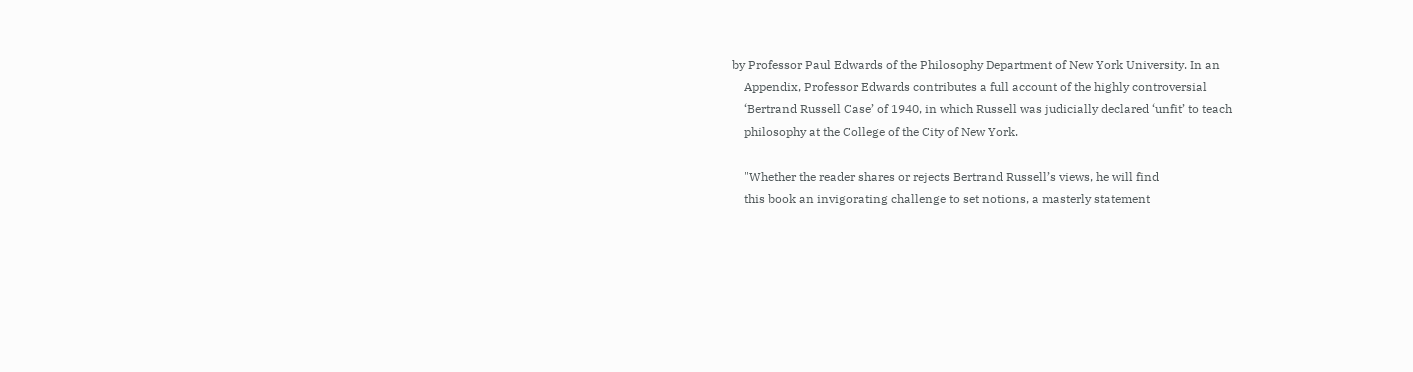by Professor Paul Edwards of the Philosophy Department of New York University. In an
    Appendix, Professor Edwards contributes a full account of the highly controversial
    ‘Bertrand Russell Case’ of 1940, in which Russell was judicially declared ‘unfit’ to teach
    philosophy at the College of the City of New York.

    "Whether the reader shares or rejects Bertrand Russell’s views, he will find
    this book an invigorating challenge to set notions, a masterly statement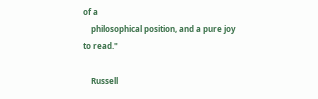of a
    philosophical position, and a pure joy to read."

    Russell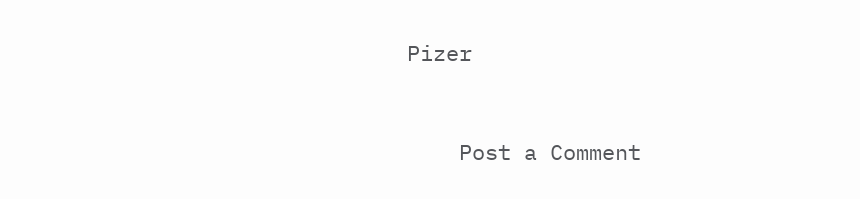Pizer


    Post a Comment